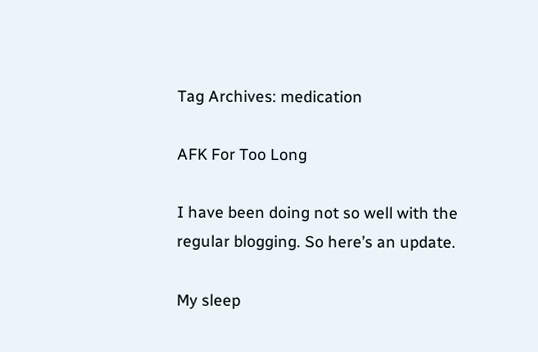Tag Archives: medication

AFK For Too Long

I have been doing not so well with the regular blogging. So here’s an update.

My sleep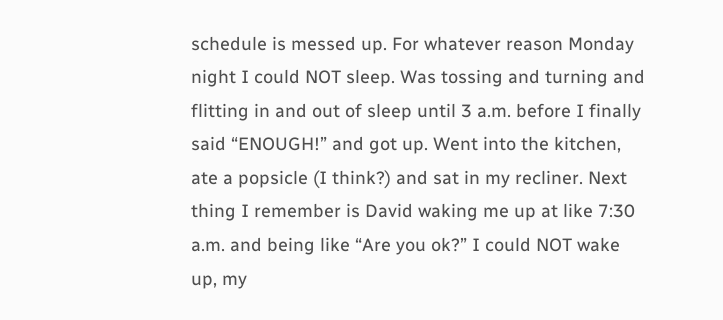schedule is messed up. For whatever reason Monday night I could NOT sleep. Was tossing and turning and flitting in and out of sleep until 3 a.m. before I finally said “ENOUGH!” and got up. Went into the kitchen, ate a popsicle (I think?) and sat in my recliner. Next thing I remember is David waking me up at like 7:30 a.m. and being like “Are you ok?” I could NOT wake up, my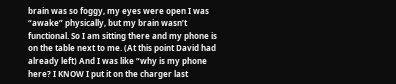brain was so foggy, my eyes were open I was “awake” physically, but my brain wasn’t functional. So I am sitting there and my phone is on the table next to me. (At this point David had already left) And I was like “why is my phone here? I KNOW I put it on the charger last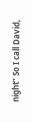night” So I call David,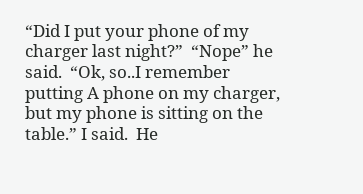“Did I put your phone of my charger last night?”  “Nope” he said.  “Ok, so..I remember putting A phone on my charger, but my phone is sitting on the table.” I said.  He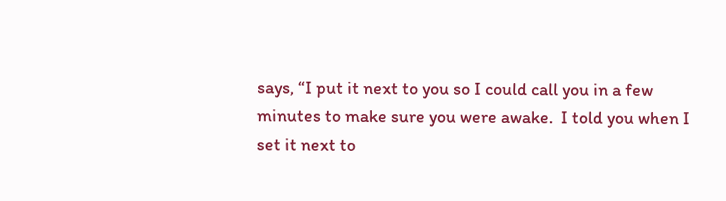says, “I put it next to you so I could call you in a few minutes to make sure you were awake.  I told you when I set it next to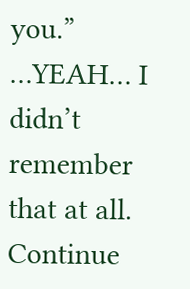you.”    …YEAH… I didn’t remember that at all. Continue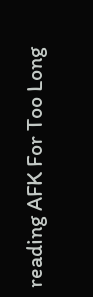reading AFK For Too Long